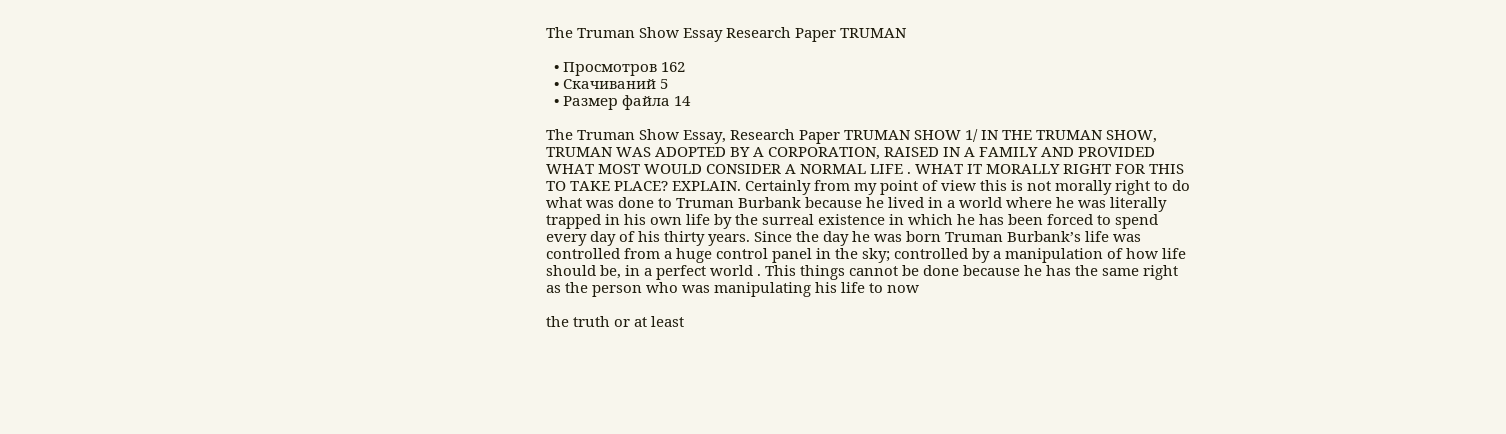The Truman Show Essay Research Paper TRUMAN

  • Просмотров 162
  • Скачиваний 5
  • Размер файла 14

The Truman Show Essay, Research Paper TRUMAN SHOW 1/ IN THE TRUMAN SHOW, TRUMAN WAS ADOPTED BY A CORPORATION, RAISED IN A FAMILY AND PROVIDED WHAT MOST WOULD CONSIDER A NORMAL LIFE . WHAT IT MORALLY RIGHT FOR THIS TO TAKE PLACE? EXPLAIN. Certainly from my point of view this is not morally right to do what was done to Truman Burbank because he lived in a world where he was literally trapped in his own life by the surreal existence in which he has been forced to spend every day of his thirty years. Since the day he was born Truman Burbank’s life was controlled from a huge control panel in the sky; controlled by a manipulation of how life should be, in a perfect world . This things cannot be done because he has the same right as the person who was manipulating his life to now

the truth or at least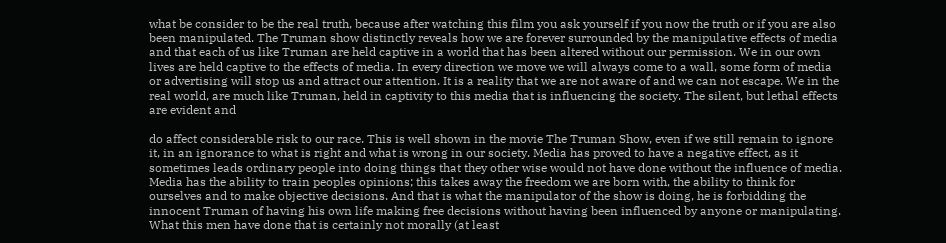what be consider to be the real truth, because after watching this film you ask yourself if you now the truth or if you are also been manipulated. The Truman show distinctly reveals how we are forever surrounded by the manipulative effects of media and that each of us like Truman are held captive in a world that has been altered without our permission. We in our own lives are held captive to the effects of media. In every direction we move we will always come to a wall, some form of media or advertising will stop us and attract our attention. It is a reality that we are not aware of and we can not escape. We in the real world, are much like Truman, held in captivity to this media that is influencing the society. The silent, but lethal effects are evident and

do affect considerable risk to our race. This is well shown in the movie The Truman Show, even if we still remain to ignore it, in an ignorance to what is right and what is wrong in our society. Media has proved to have a negative effect, as it sometimes leads ordinary people into doing things that they other wise would not have done without the influence of media. Media has the ability to train peoples opinions; this takes away the freedom we are born with, the ability to think for ourselves and to make objective decisions. And that is what the manipulator of the show is doing, he is forbidding the innocent Truman of having his own life making free decisions without having been influenced by anyone or manipulating. What this men have done that is certainly not morally (at least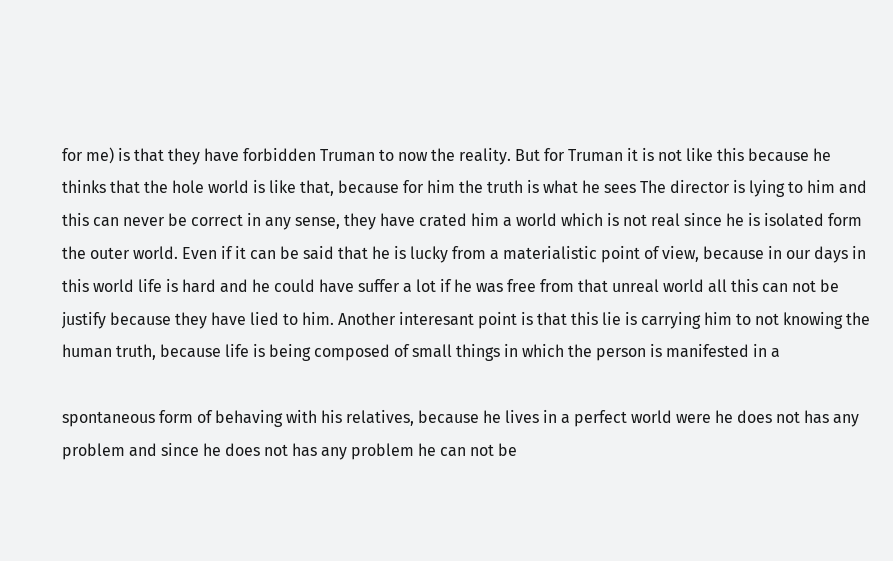for me) is that they have forbidden Truman to now the reality. But for Truman it is not like this because he thinks that the hole world is like that, because for him the truth is what he sees The director is lying to him and this can never be correct in any sense, they have crated him a world which is not real since he is isolated form the outer world. Even if it can be said that he is lucky from a materialistic point of view, because in our days in this world life is hard and he could have suffer a lot if he was free from that unreal world all this can not be justify because they have lied to him. Another interesant point is that this lie is carrying him to not knowing the human truth, because life is being composed of small things in which the person is manifested in a

spontaneous form of behaving with his relatives, because he lives in a perfect world were he does not has any problem and since he does not has any problem he can not be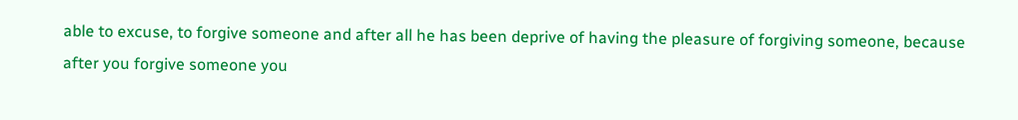able to excuse, to forgive someone and after all he has been deprive of having the pleasure of forgiving someone, because after you forgive someone you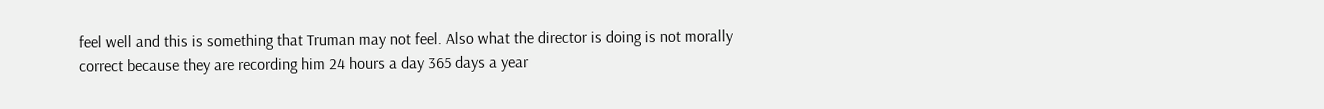feel well and this is something that Truman may not feel. Also what the director is doing is not morally correct because they are recording him 24 hours a day 365 days a year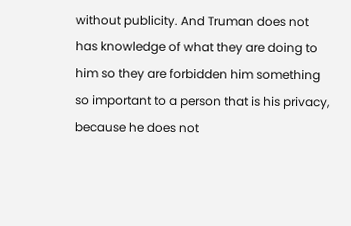without publicity. And Truman does not has knowledge of what they are doing to him so they are forbidden him something so important to a person that is his privacy, because he does not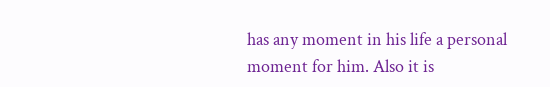has any moment in his life a personal moment for him. Also it is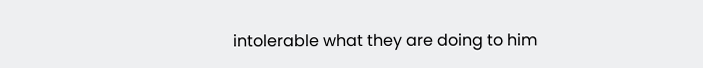intolerable what they are doing to him